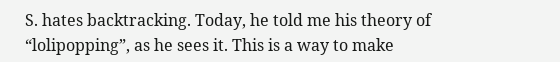S. hates backtracking. Today, he told me his theory of “lolipopping”, as he sees it. This is a way to make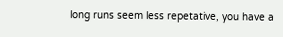long runs seem less repetative, you have a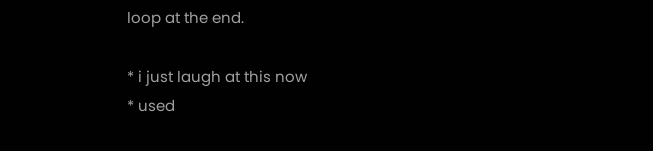loop at the end.

* i just laugh at this now
* used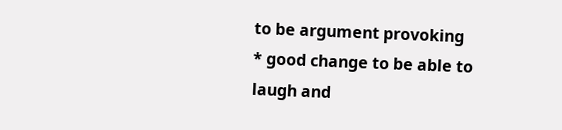to be argument provoking
* good change to be able to laugh and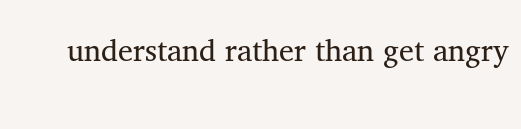understand rather than get angry